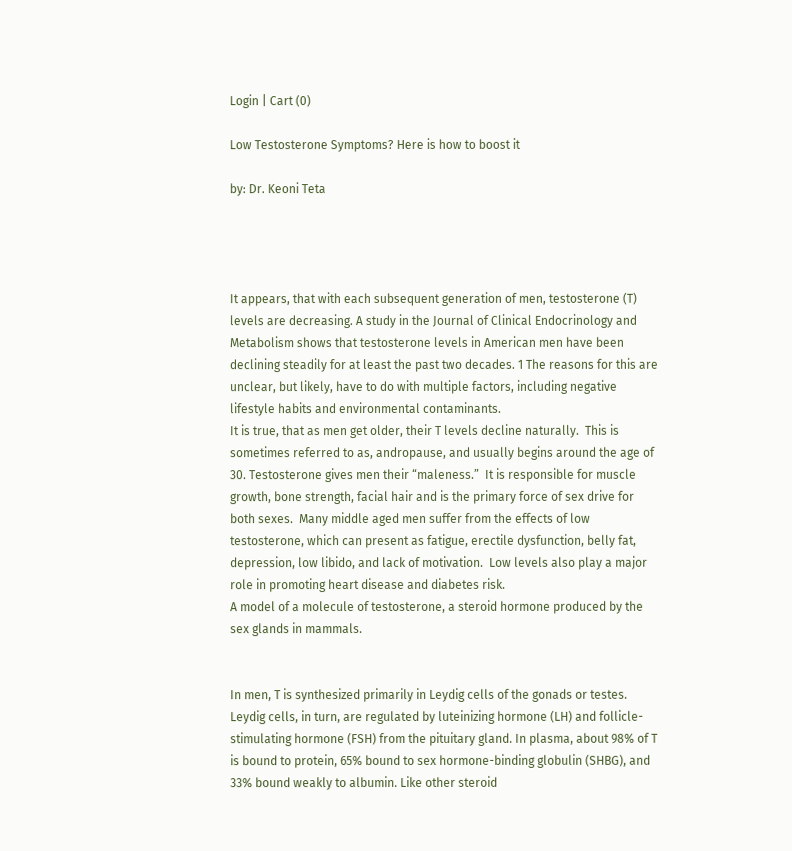Login | Cart (0)

Low Testosterone Symptoms? Here is how to boost it

by: Dr. Keoni Teta




It appears, that with each subsequent generation of men, testosterone (T) levels are decreasing. A study in the Journal of Clinical Endocrinology and Metabolism shows that testosterone levels in American men have been declining steadily for at least the past two decades. 1 The reasons for this are unclear, but likely, have to do with multiple factors, including negative lifestyle habits and environmental contaminants.
It is true, that as men get older, their T levels decline naturally.  This is sometimes referred to as, andropause, and usually begins around the age of 30. Testosterone gives men their “maleness.”  It is responsible for muscle growth, bone strength, facial hair and is the primary force of sex drive for both sexes.  Many middle aged men suffer from the effects of low testosterone, which can present as fatigue, erectile dysfunction, belly fat, depression, low libido, and lack of motivation.  Low levels also play a major role in promoting heart disease and diabetes risk.
A model of a molecule of testosterone, a steroid hormone produced by the sex glands in mammals.


In men, T is synthesized primarily in Leydig cells of the gonads or testes. Leydig cells, in turn, are regulated by luteinizing hormone (LH) and follicle-stimulating hormone (FSH) from the pituitary gland. In plasma, about 98% of T is bound to protein, 65% bound to sex hormone-binding globulin (SHBG), and 33% bound weakly to albumin. Like other steroid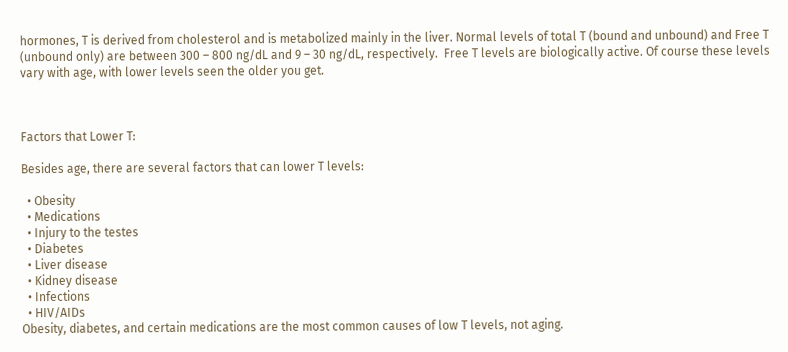hormones, T is derived from cholesterol and is metabolized mainly in the liver. Normal levels of total T (bound and unbound) and Free T (unbound only) are between 300 – 800 ng/dL and 9 – 30 ng/dL, respectively.  Free T levels are biologically active. Of course these levels vary with age, with lower levels seen the older you get.



Factors that Lower T:

Besides age, there are several factors that can lower T levels:

  • Obesity
  • Medications
  • Injury to the testes
  • Diabetes
  • Liver disease
  • Kidney disease
  • Infections
  • HIV/AIDs
Obesity, diabetes, and certain medications are the most common causes of low T levels, not aging.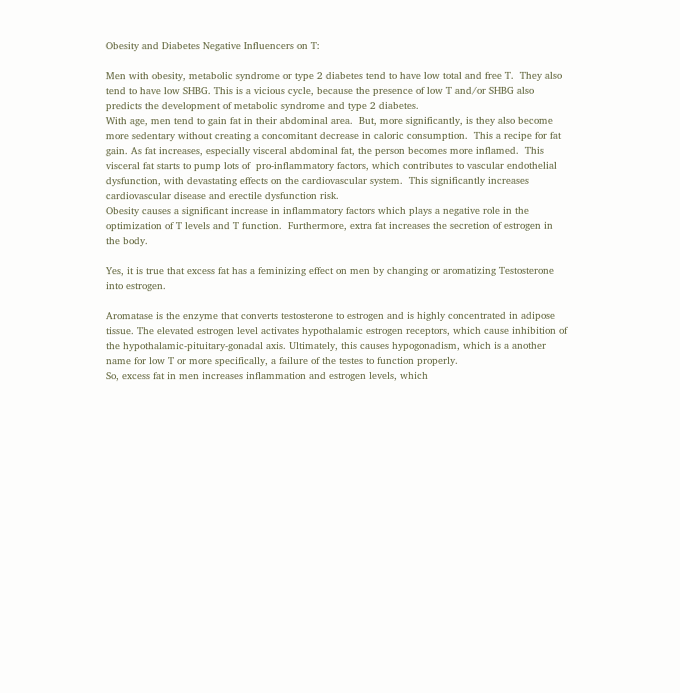Obesity and Diabetes Negative Influencers on T:

Men with obesity, metabolic syndrome or type 2 diabetes tend to have low total and free T.  They also tend to have low SHBG. This is a vicious cycle, because the presence of low T and/or SHBG also predicts the development of metabolic syndrome and type 2 diabetes.
With age, men tend to gain fat in their abdominal area.  But, more significantly, is they also become more sedentary without creating a concomitant decrease in caloric consumption.  This a recipe for fat gain. As fat increases, especially visceral abdominal fat, the person becomes more inflamed.  This visceral fat starts to pump lots of  pro-inflammatory factors, which contributes to vascular endothelial dysfunction, with devastating effects on the cardiovascular system.  This significantly increases cardiovascular disease and erectile dysfunction risk.
Obesity causes a significant increase in inflammatory factors which plays a negative role in the optimization of T levels and T function.  Furthermore, extra fat increases the secretion of estrogen in the body.

Yes, it is true that excess fat has a feminizing effect on men by changing or aromatizing Testosterone into estrogen.

Aromatase is the enzyme that converts testosterone to estrogen and is highly concentrated in adipose tissue. The elevated estrogen level activates hypothalamic estrogen receptors, which cause inhibition of the hypothalamic-pituitary-gonadal axis. Ultimately, this causes hypogonadism, which is a another name for low T or more specifically, a failure of the testes to function properly.
So, excess fat in men increases inflammation and estrogen levels, which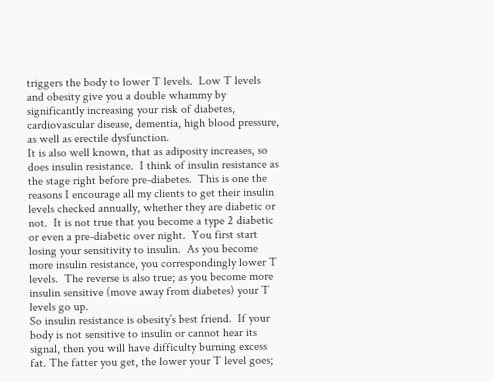triggers the body to lower T levels.  Low T levels and obesity give you a double whammy by significantly increasing your risk of diabetes, cardiovascular disease, dementia, high blood pressure, as well as erectile dysfunction.
It is also well known, that as adiposity increases, so does insulin resistance.  I think of insulin resistance as the stage right before pre-diabetes.  This is one the reasons I encourage all my clients to get their insulin levels checked annually, whether they are diabetic or not.  It is not true that you become a type 2 diabetic or even a pre-diabetic over night.  You first start losing your sensitivity to insulin.  As you become more insulin resistance, you correspondingly lower T levels.  The reverse is also true; as you become more insulin sensitive (move away from diabetes) your T levels go up.
So insulin resistance is obesity’s best friend.  If your body is not sensitive to insulin or cannot hear its signal, then you will have difficulty burning excess fat. The fatter you get, the lower your T level goes;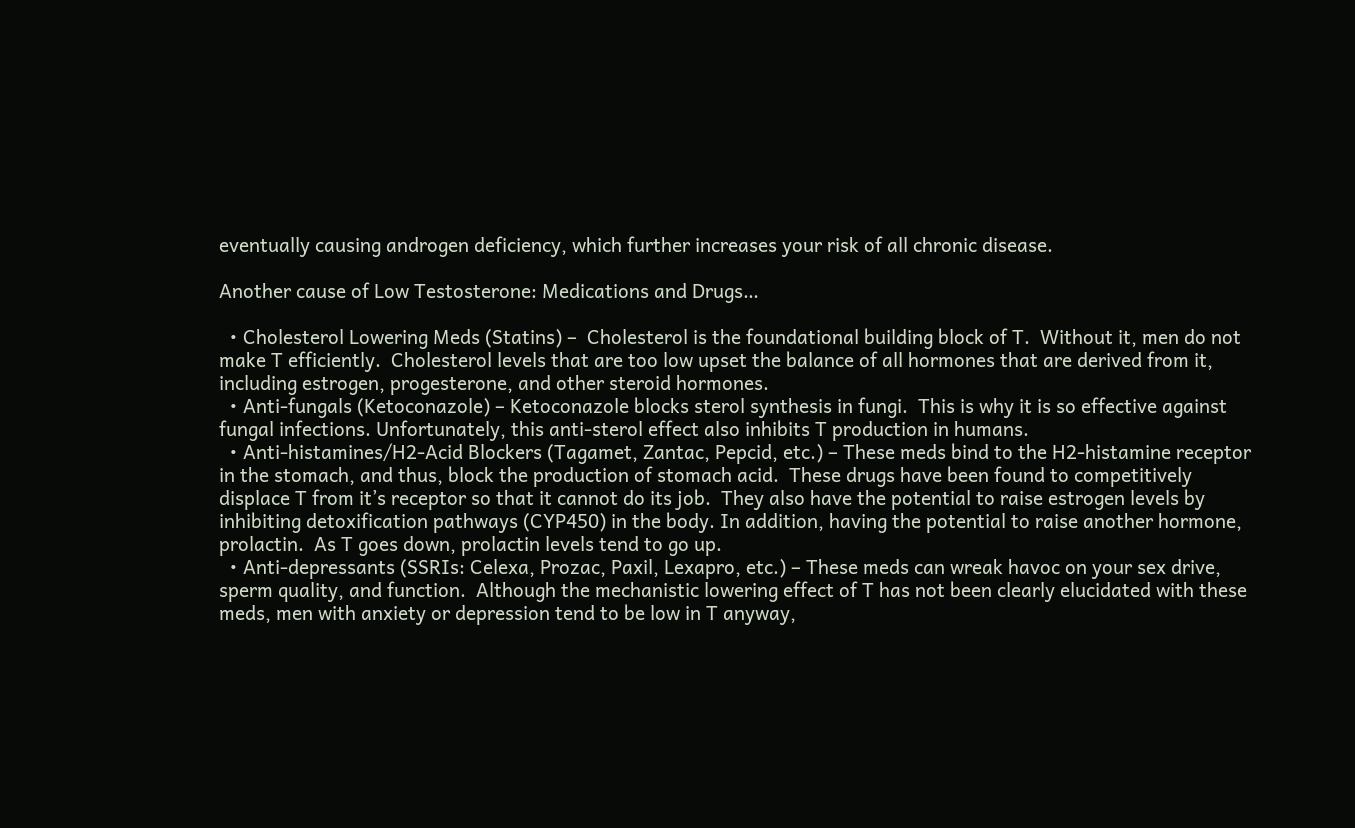eventually causing androgen deficiency, which further increases your risk of all chronic disease.

Another cause of Low Testosterone: Medications and Drugs…

  • Cholesterol Lowering Meds (Statins) –  Cholesterol is the foundational building block of T.  Without it, men do not make T efficiently.  Cholesterol levels that are too low upset the balance of all hormones that are derived from it, including estrogen, progesterone, and other steroid hormones.
  • Anti-fungals (Ketoconazole) – Ketoconazole blocks sterol synthesis in fungi.  This is why it is so effective against fungal infections. Unfortunately, this anti-sterol effect also inhibits T production in humans.
  • Anti-histamines/H2-Acid Blockers (Tagamet, Zantac, Pepcid, etc.) – These meds bind to the H2-histamine receptor in the stomach, and thus, block the production of stomach acid.  These drugs have been found to competitively displace T from it’s receptor so that it cannot do its job.  They also have the potential to raise estrogen levels by inhibiting detoxification pathways (CYP450) in the body. In addition, having the potential to raise another hormone, prolactin.  As T goes down, prolactin levels tend to go up.
  • Anti-depressants (SSRIs: Celexa, Prozac, Paxil, Lexapro, etc.) – These meds can wreak havoc on your sex drive, sperm quality, and function.  Although the mechanistic lowering effect of T has not been clearly elucidated with these meds, men with anxiety or depression tend to be low in T anyway,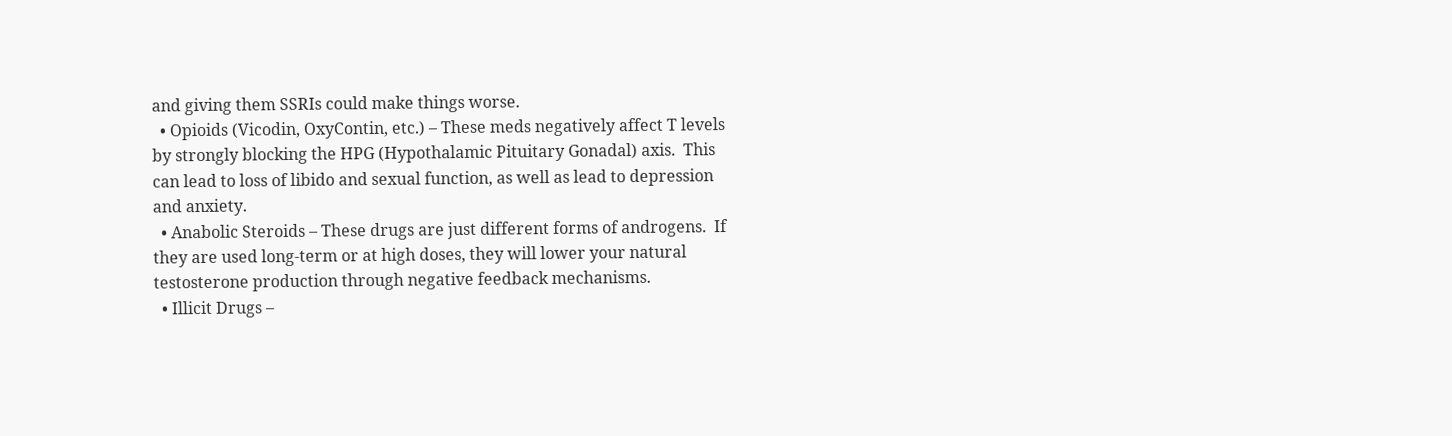and giving them SSRIs could make things worse.
  • Opioids (Vicodin, OxyContin, etc.) – These meds negatively affect T levels by strongly blocking the HPG (Hypothalamic Pituitary Gonadal) axis.  This can lead to loss of libido and sexual function, as well as lead to depression and anxiety.
  • Anabolic Steroids – These drugs are just different forms of androgens.  If they are used long-term or at high doses, they will lower your natural testosterone production through negative feedback mechanisms.
  • Illicit Drugs –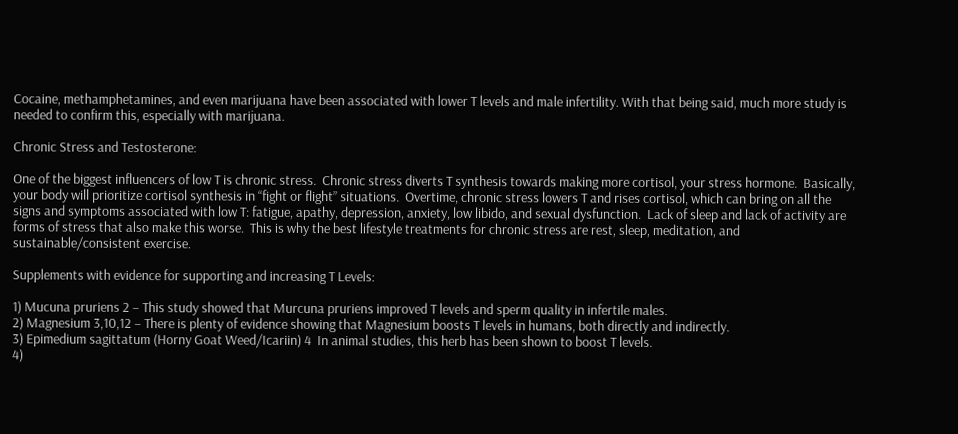Cocaine, methamphetamines, and even marijuana have been associated with lower T levels and male infertility. With that being said, much more study is needed to confirm this, especially with marijuana.

Chronic Stress and Testosterone:

One of the biggest influencers of low T is chronic stress.  Chronic stress diverts T synthesis towards making more cortisol, your stress hormone.  Basically, your body will prioritize cortisol synthesis in “fight or flight” situations.  Overtime, chronic stress lowers T and rises cortisol, which can bring on all the signs and symptoms associated with low T: fatigue, apathy, depression, anxiety, low libido, and sexual dysfunction.  Lack of sleep and lack of activity are forms of stress that also make this worse.  This is why the best lifestyle treatments for chronic stress are rest, sleep, meditation, and sustainable/consistent exercise.

Supplements with evidence for supporting and increasing T Levels:

1) Mucuna pruriens 2 – This study showed that Murcuna pruriens improved T levels and sperm quality in infertile males.
2) Magnesium 3,10,12 – There is plenty of evidence showing that Magnesium boosts T levels in humans, both directly and indirectly.
3) Epimedium sagittatum (Horny Goat Weed/Icariin) 4  In animal studies, this herb has been shown to boost T levels.
4)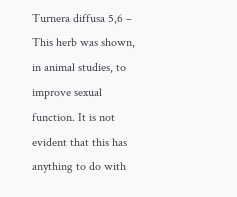Turnera diffusa 5,6 – This herb was shown, in animal studies, to improve sexual function. It is not evident that this has anything to do with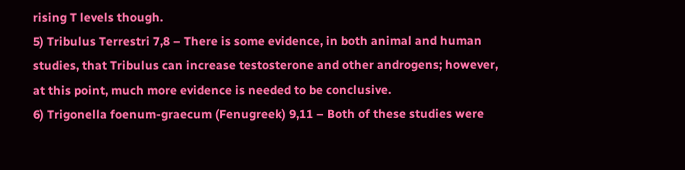rising T levels though.
5) Tribulus Terrestri 7,8 – There is some evidence, in both animal and human studies, that Tribulus can increase testosterone and other androgens; however, at this point, much more evidence is needed to be conclusive.
6) Trigonella foenum-graecum (Fenugreek) 9,11 – Both of these studies were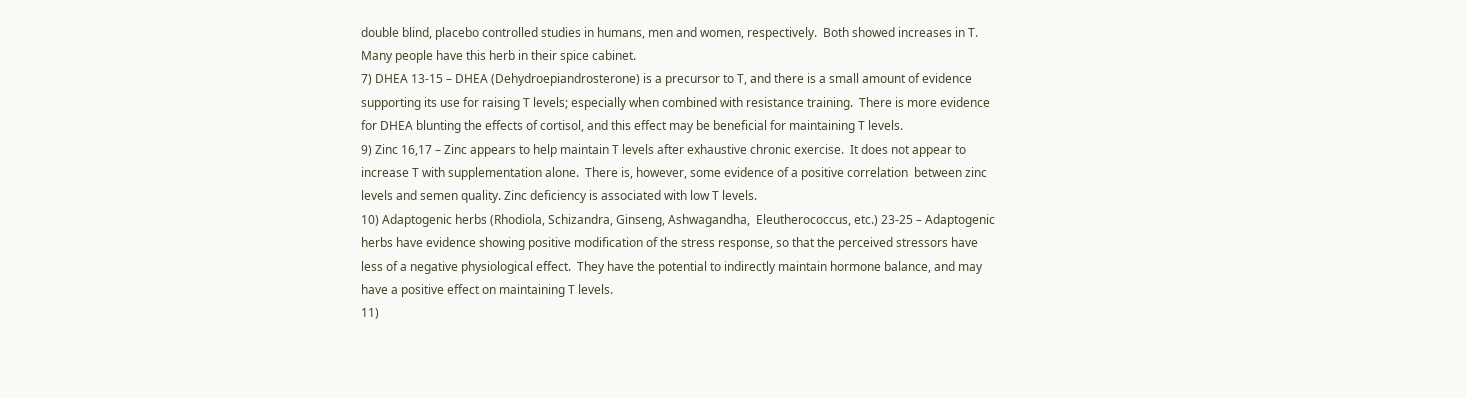double blind, placebo controlled studies in humans, men and women, respectively.  Both showed increases in T.  Many people have this herb in their spice cabinet.
7) DHEA 13-15 – DHEA (Dehydroepiandrosterone) is a precursor to T, and there is a small amount of evidence supporting its use for raising T levels; especially when combined with resistance training.  There is more evidence for DHEA blunting the effects of cortisol, and this effect may be beneficial for maintaining T levels.
9) Zinc 16,17 – Zinc appears to help maintain T levels after exhaustive chronic exercise.  It does not appear to increase T with supplementation alone.  There is, however, some evidence of a positive correlation  between zinc levels and semen quality. Zinc deficiency is associated with low T levels.
10) Adaptogenic herbs (Rhodiola, Schizandra, Ginseng, Ashwagandha,  Eleutherococcus, etc.) 23-25 – Adaptogenic herbs have evidence showing positive modification of the stress response, so that the perceived stressors have less of a negative physiological effect.  They have the potential to indirectly maintain hormone balance, and may have a positive effect on maintaining T levels.
11)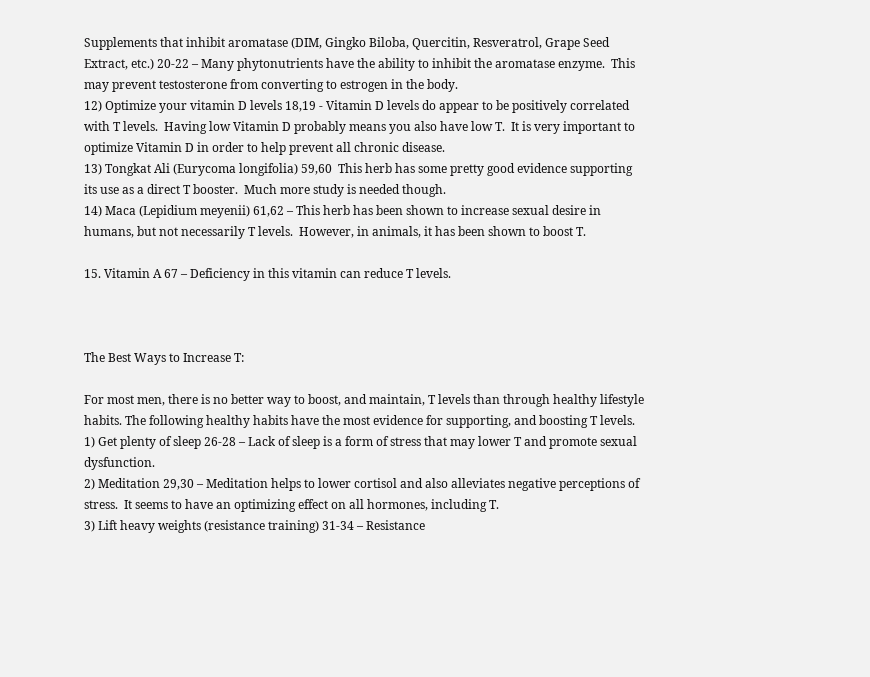Supplements that inhibit aromatase (DIM, Gingko Biloba, Quercitin, Resveratrol, Grape Seed Extract, etc.) 20-22 – Many phytonutrients have the ability to inhibit the aromatase enzyme.  This may prevent testosterone from converting to estrogen in the body.
12) Optimize your vitamin D levels 18,19 - Vitamin D levels do appear to be positively correlated with T levels.  Having low Vitamin D probably means you also have low T.  It is very important to optimize Vitamin D in order to help prevent all chronic disease.
13) Tongkat Ali (Eurycoma longifolia) 59,60  This herb has some pretty good evidence supporting its use as a direct T booster.  Much more study is needed though.
14) Maca (Lepidium meyenii) 61,62 – This herb has been shown to increase sexual desire in humans, but not necessarily T levels.  However, in animals, it has been shown to boost T.

15. Vitamin A 67 – Deficiency in this vitamin can reduce T levels.



The Best Ways to Increase T:

For most men, there is no better way to boost, and maintain, T levels than through healthy lifestyle habits. The following healthy habits have the most evidence for supporting, and boosting T levels.
1) Get plenty of sleep 26-28 – Lack of sleep is a form of stress that may lower T and promote sexual dysfunction.
2) Meditation 29,30 – Meditation helps to lower cortisol and also alleviates negative perceptions of stress.  It seems to have an optimizing effect on all hormones, including T.
3) Lift heavy weights (resistance training) 31-34 – Resistance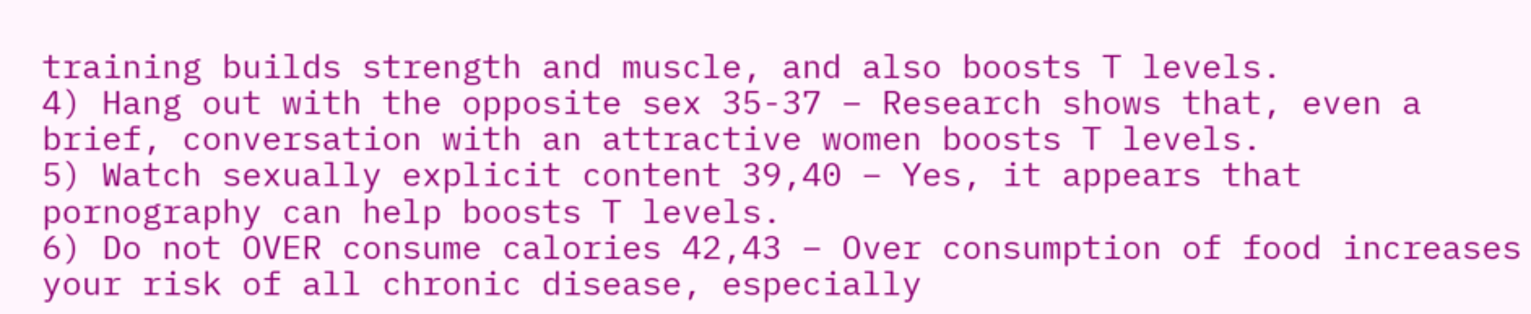training builds strength and muscle, and also boosts T levels.
4) Hang out with the opposite sex 35-37 – Research shows that, even a brief, conversation with an attractive women boosts T levels.
5) Watch sexually explicit content 39,40 – Yes, it appears that pornography can help boosts T levels.
6) Do not OVER consume calories 42,43 – Over consumption of food increases your risk of all chronic disease, especially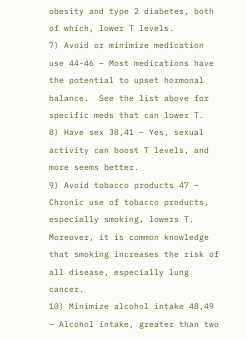obesity and type 2 diabetes, both of which, lower T levels.
7) Avoid or minimize medication use 44-46 – Most medications have the potential to upset hormonal balance.  See the list above for specific meds that can lower T.
8) Have sex 38,41 – Yes, sexual activity can boost T levels, and more seems better.
9) Avoid tobacco products 47 – Chronic use of tobacco products, especially smoking, lowers T.  Moreover, it is common knowledge that smoking increases the risk of all disease, especially lung cancer.
10) Minimize alcohol intake 48,49 – Alcohol intake, greater than two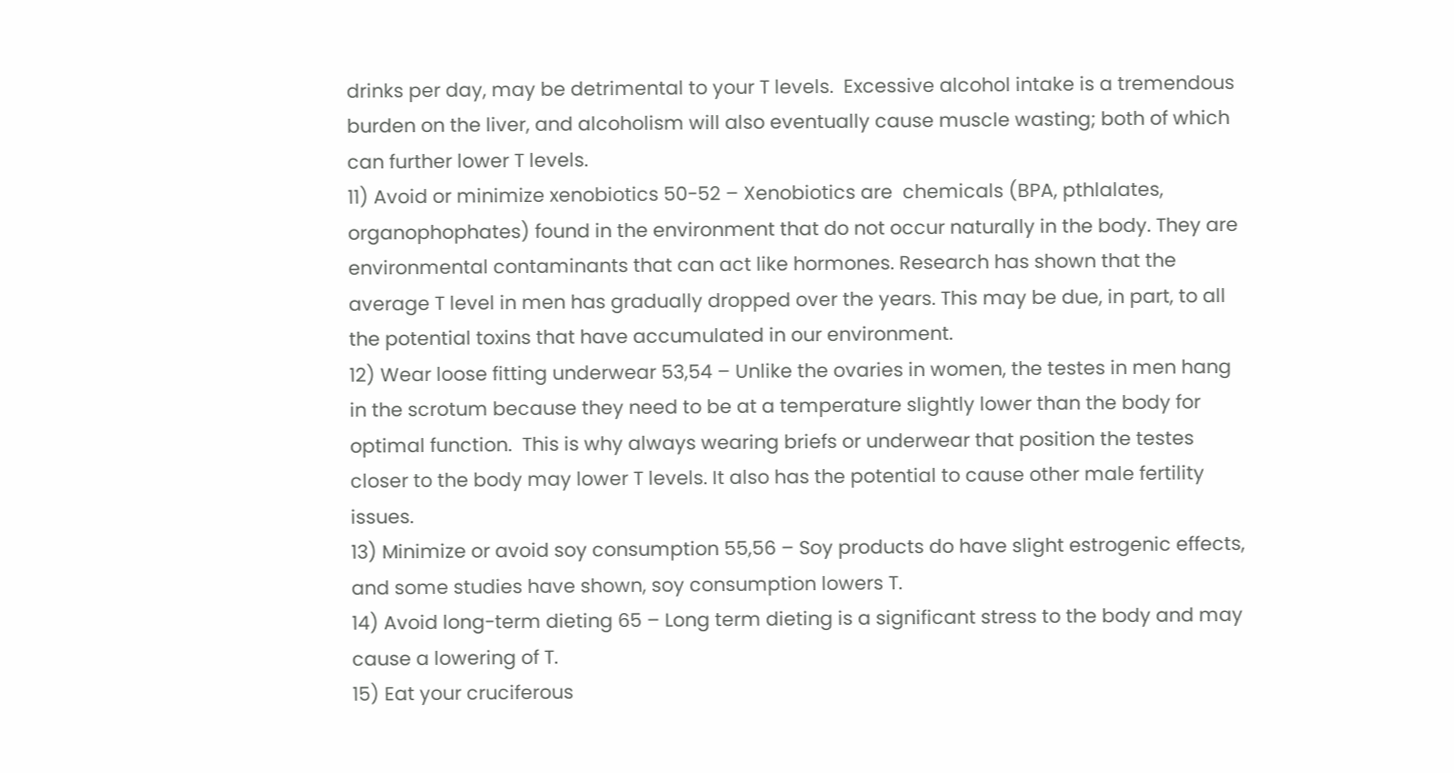drinks per day, may be detrimental to your T levels.  Excessive alcohol intake is a tremendous burden on the liver, and alcoholism will also eventually cause muscle wasting; both of which can further lower T levels.
11) Avoid or minimize xenobiotics 50-52 – Xenobiotics are  chemicals (BPA, pthlalates, organophophates) found in the environment that do not occur naturally in the body. They are environmental contaminants that can act like hormones. Research has shown that the average T level in men has gradually dropped over the years. This may be due, in part, to all the potential toxins that have accumulated in our environment.
12) Wear loose fitting underwear 53,54 – Unlike the ovaries in women, the testes in men hang in the scrotum because they need to be at a temperature slightly lower than the body for optimal function.  This is why always wearing briefs or underwear that position the testes closer to the body may lower T levels. It also has the potential to cause other male fertility issues.
13) Minimize or avoid soy consumption 55,56 – Soy products do have slight estrogenic effects, and some studies have shown, soy consumption lowers T.
14) Avoid long-term dieting 65 – Long term dieting is a significant stress to the body and may cause a lowering of T.
15) Eat your cruciferous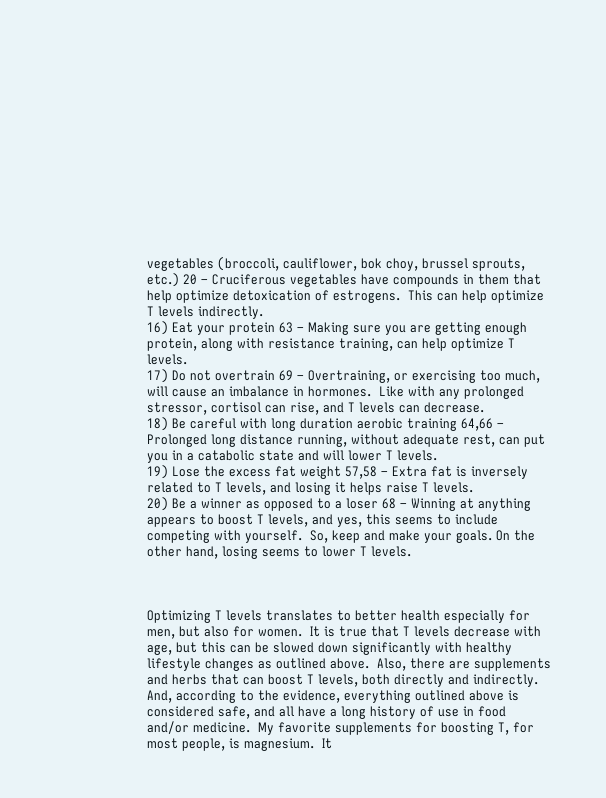vegetables (broccoli, cauliflower, bok choy, brussel sprouts, etc.) 20 – Cruciferous vegetables have compounds in them that help optimize detoxication of estrogens.  This can help optimize T levels indirectly.
16) Eat your protein 63 – Making sure you are getting enough protein, along with resistance training, can help optimize T levels.
17) Do not overtrain 69 – Overtraining, or exercising too much, will cause an imbalance in hormones.  Like with any prolonged stressor, cortisol can rise, and T levels can decrease.
18) Be careful with long duration aerobic training 64,66 – Prolonged long distance running, without adequate rest, can put you in a catabolic state and will lower T levels.
19) Lose the excess fat weight 57,58 – Extra fat is inversely related to T levels, and losing it helps raise T levels.
20) Be a winner as opposed to a loser 68 – Winning at anything appears to boost T levels, and yes, this seems to include competing with yourself.  So, keep and make your goals. On the other hand, losing seems to lower T levels.



Optimizing T levels translates to better health especially for men, but also for women.  It is true that T levels decrease with age, but this can be slowed down significantly with healthy lifestyle changes as outlined above.  Also, there are supplements and herbs that can boost T levels, both directly and indirectly.  And, according to the evidence, everything outlined above is considered safe, and all have a long history of use in food and/or medicine.  My favorite supplements for boosting T, for most people, is magnesium.  It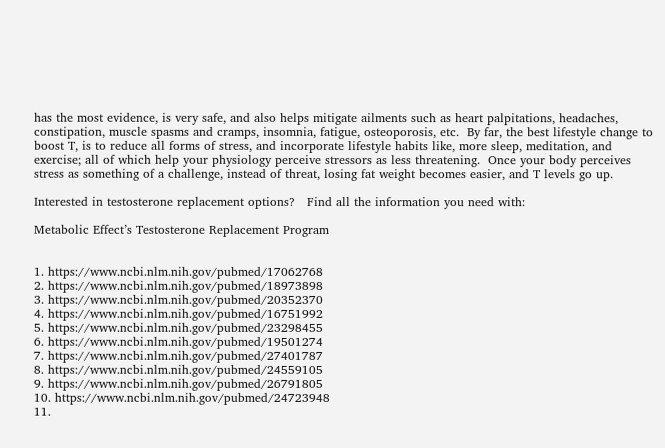has the most evidence, is very safe, and also helps mitigate ailments such as heart palpitations, headaches, constipation, muscle spasms and cramps, insomnia, fatigue, osteoporosis, etc.  By far, the best lifestyle change to boost T, is to reduce all forms of stress, and incorporate lifestyle habits like, more sleep, meditation, and exercise; all of which help your physiology perceive stressors as less threatening.  Once your body perceives stress as something of a challenge, instead of threat, losing fat weight becomes easier, and T levels go up.

Interested in testosterone replacement options?   Find all the information you need with:

Metabolic Effect’s Testosterone Replacement Program


1. https://www.ncbi.nlm.nih.gov/pubmed/17062768
2. https://www.ncbi.nlm.nih.gov/pubmed/18973898
3. https://www.ncbi.nlm.nih.gov/pubmed/20352370
4. https://www.ncbi.nlm.nih.gov/pubmed/16751992
5. https://www.ncbi.nlm.nih.gov/pubmed/23298455
6. https://www.ncbi.nlm.nih.gov/pubmed/19501274
7. https://www.ncbi.nlm.nih.gov/pubmed/27401787
8. https://www.ncbi.nlm.nih.gov/pubmed/24559105
9. https://www.ncbi.nlm.nih.gov/pubmed/26791805
10. https://www.ncbi.nlm.nih.gov/pubmed/24723948
11.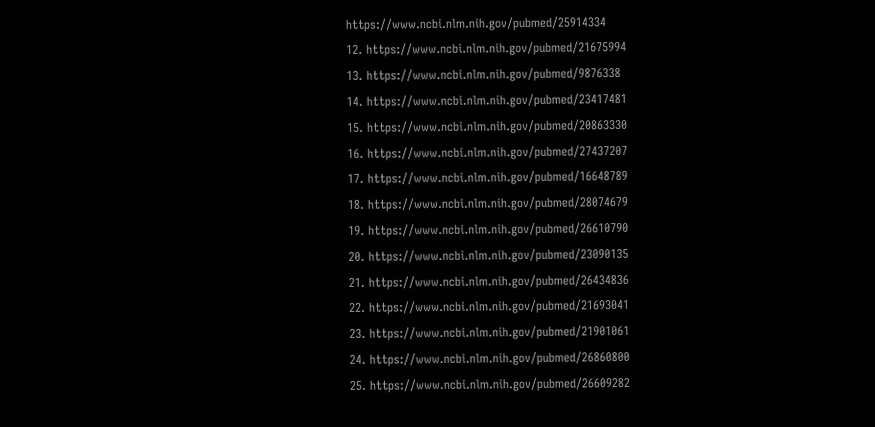https://www.ncbi.nlm.nih.gov/pubmed/25914334
12. https://www.ncbi.nlm.nih.gov/pubmed/21675994
13. https://www.ncbi.nlm.nih.gov/pubmed/9876338
14. https://www.ncbi.nlm.nih.gov/pubmed/23417481
15. https://www.ncbi.nlm.nih.gov/pubmed/20863330
16. https://www.ncbi.nlm.nih.gov/pubmed/27437207
17. https://www.ncbi.nlm.nih.gov/pubmed/16648789
18. https://www.ncbi.nlm.nih.gov/pubmed/28074679
19. https://www.ncbi.nlm.nih.gov/pubmed/26610790
20. https://www.ncbi.nlm.nih.gov/pubmed/23090135
21. https://www.ncbi.nlm.nih.gov/pubmed/26434836
22. https://www.ncbi.nlm.nih.gov/pubmed/21693041
23. https://www.ncbi.nlm.nih.gov/pubmed/21901061
24. https://www.ncbi.nlm.nih.gov/pubmed/26860800
25. https://www.ncbi.nlm.nih.gov/pubmed/26609282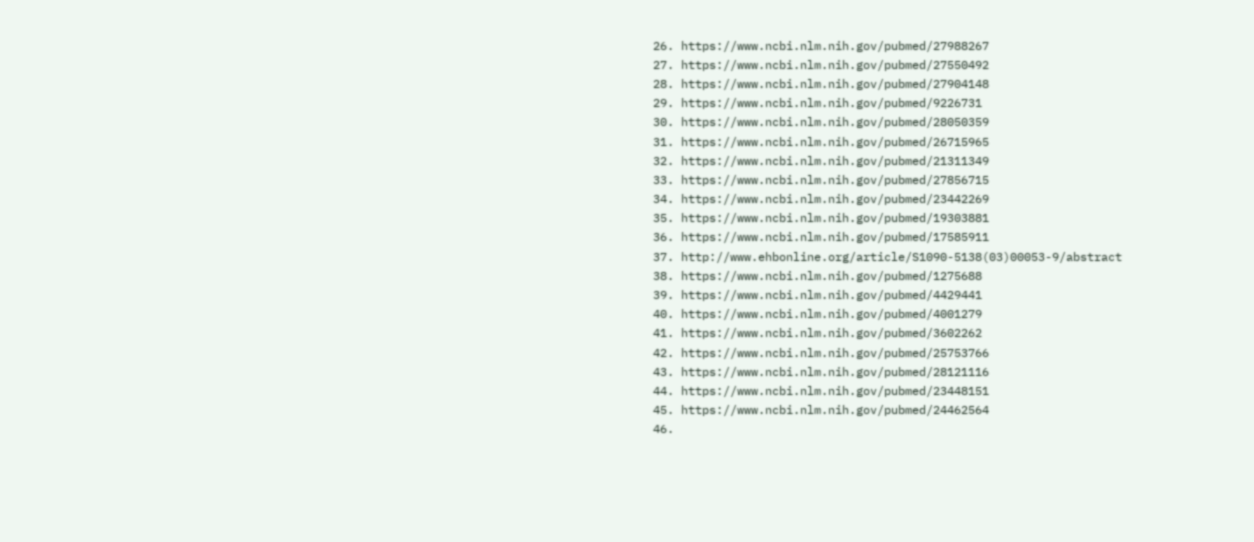26. https://www.ncbi.nlm.nih.gov/pubmed/27988267
27. https://www.ncbi.nlm.nih.gov/pubmed/27550492
28. https://www.ncbi.nlm.nih.gov/pubmed/27904148
29. https://www.ncbi.nlm.nih.gov/pubmed/9226731
30. https://www.ncbi.nlm.nih.gov/pubmed/28050359
31. https://www.ncbi.nlm.nih.gov/pubmed/26715965
32. https://www.ncbi.nlm.nih.gov/pubmed/21311349
33. https://www.ncbi.nlm.nih.gov/pubmed/27856715
34. https://www.ncbi.nlm.nih.gov/pubmed/23442269
35. https://www.ncbi.nlm.nih.gov/pubmed/19303881
36. https://www.ncbi.nlm.nih.gov/pubmed/17585911
37. http://www.ehbonline.org/article/S1090-5138(03)00053-9/abstract
38. https://www.ncbi.nlm.nih.gov/pubmed/1275688
39. https://www.ncbi.nlm.nih.gov/pubmed/4429441
40. https://www.ncbi.nlm.nih.gov/pubmed/4001279
41. https://www.ncbi.nlm.nih.gov/pubmed/3602262
42. https://www.ncbi.nlm.nih.gov/pubmed/25753766
43. https://www.ncbi.nlm.nih.gov/pubmed/28121116
44. https://www.ncbi.nlm.nih.gov/pubmed/23448151
45. https://www.ncbi.nlm.nih.gov/pubmed/24462564
46.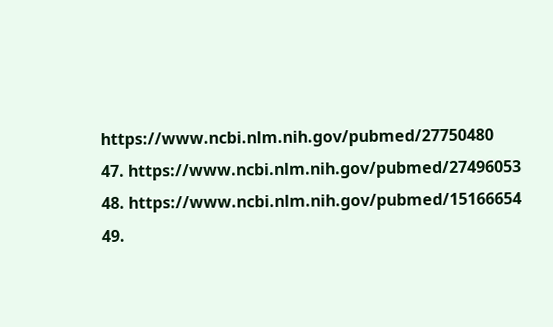https://www.ncbi.nlm.nih.gov/pubmed/27750480
47. https://www.ncbi.nlm.nih.gov/pubmed/27496053
48. https://www.ncbi.nlm.nih.gov/pubmed/15166654
49.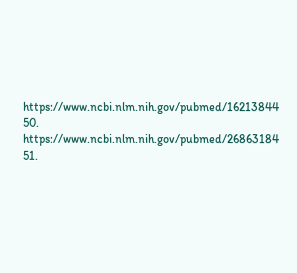https://www.ncbi.nlm.nih.gov/pubmed/16213844
50. https://www.ncbi.nlm.nih.gov/pubmed/26863184
51.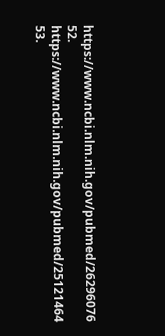https://www.ncbi.nlm.nih.gov/pubmed/26296076
52. https://www.ncbi.nlm.nih.gov/pubmed/25121464
53.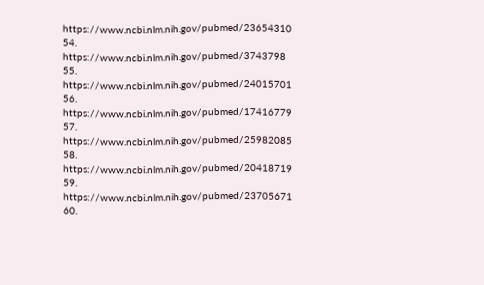https://www.ncbi.nlm.nih.gov/pubmed/23654310
54. https://www.ncbi.nlm.nih.gov/pubmed/3743798
55. https://www.ncbi.nlm.nih.gov/pubmed/24015701
56. https://www.ncbi.nlm.nih.gov/pubmed/17416779
57. https://www.ncbi.nlm.nih.gov/pubmed/25982085
58. https://www.ncbi.nlm.nih.gov/pubmed/20418719
59. https://www.ncbi.nlm.nih.gov/pubmed/23705671
60.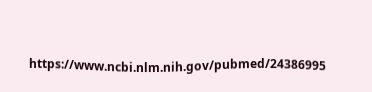https://www.ncbi.nlm.nih.gov/pubmed/24386995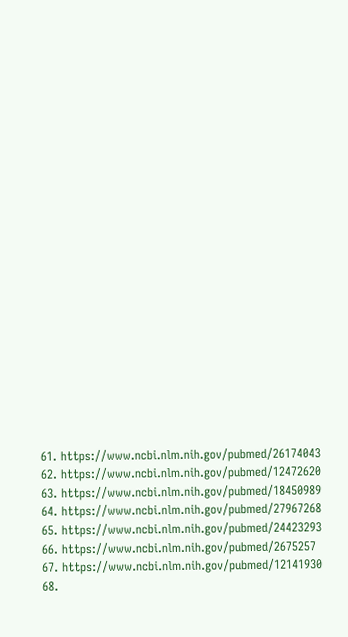61. https://www.ncbi.nlm.nih.gov/pubmed/26174043
62. https://www.ncbi.nlm.nih.gov/pubmed/12472620
63. https://www.ncbi.nlm.nih.gov/pubmed/18450989
64. https://www.ncbi.nlm.nih.gov/pubmed/27967268
65. https://www.ncbi.nlm.nih.gov/pubmed/24423293
66. https://www.ncbi.nlm.nih.gov/pubmed/2675257
67. https://www.ncbi.nlm.nih.gov/pubmed/12141930
68.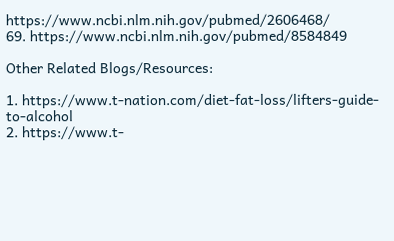https://www.ncbi.nlm.nih.gov/pubmed/2606468/
69. https://www.ncbi.nlm.nih.gov/pubmed/8584849

Other Related Blogs/Resources:

1. https://www.t-nation.com/diet-fat-loss/lifters-guide-to-alcohol
2. https://www.t-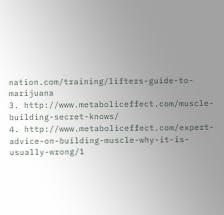nation.com/training/lifters-guide-to-marijuana
3. http://www.metaboliceffect.com/muscle-building-secret-knows/
4. http://www.metaboliceffect.com/expert-advice-on-building-muscle-why-it-is-usually-wrong/1